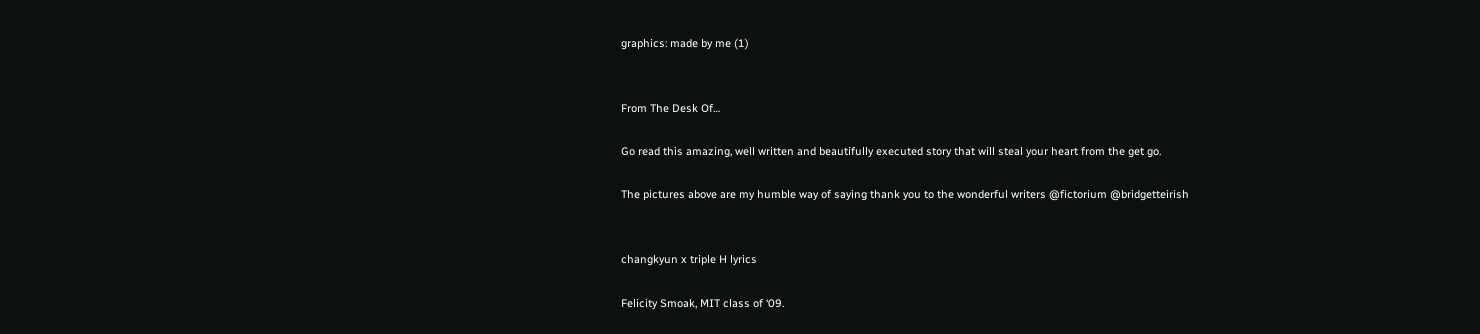graphics: made by me (1)


From The Desk Of…

Go read this amazing, well written and beautifully executed story that will steal your heart from the get go.

The pictures above are my humble way of saying thank you to the wonderful writers @fictorium @bridgetteirish


changkyun x triple H lyrics

Felicity Smoak, MIT class of ‘09.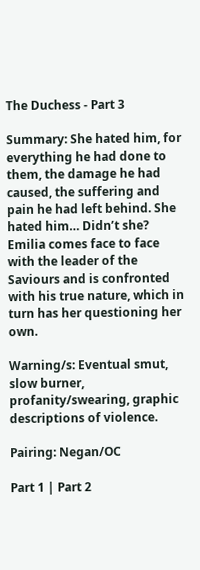The Duchess - Part 3

Summary: She hated him, for everything he had done to them, the damage he had caused, the suffering and pain he had left behind. She hated him… Didn’t she? Emilia comes face to face with the leader of the Saviours and is confronted with his true nature, which in turn has her questioning her own.

Warning/s: Eventual smut, slow burner, profanity/swearing, graphic descriptions of violence.

Pairing: Negan/OC

Part 1 | Part 2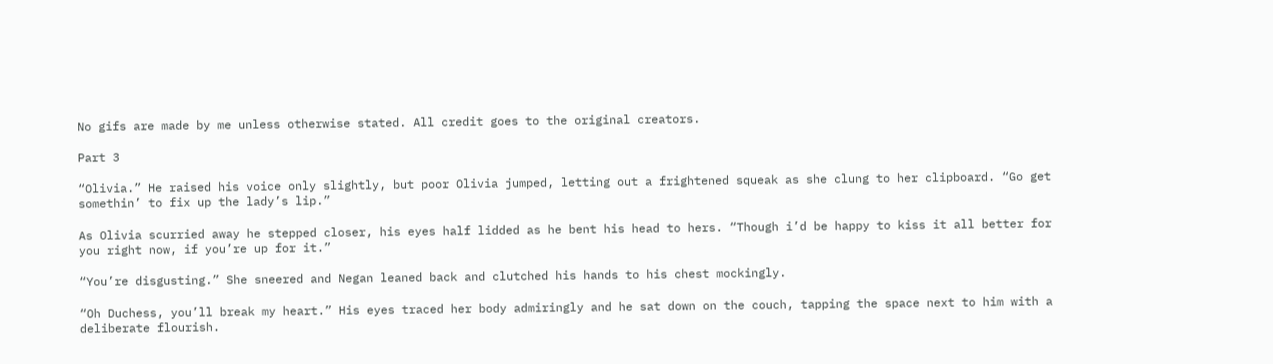No gifs are made by me unless otherwise stated. All credit goes to the original creators.

Part 3

“Olivia.” He raised his voice only slightly, but poor Olivia jumped, letting out a frightened squeak as she clung to her clipboard. “Go get somethin’ to fix up the lady’s lip.”

As Olivia scurried away he stepped closer, his eyes half lidded as he bent his head to hers. “Though i’d be happy to kiss it all better for you right now, if you’re up for it.”

“You’re disgusting.” She sneered and Negan leaned back and clutched his hands to his chest mockingly.

“Oh Duchess, you’ll break my heart.” His eyes traced her body admiringly and he sat down on the couch, tapping the space next to him with a deliberate flourish.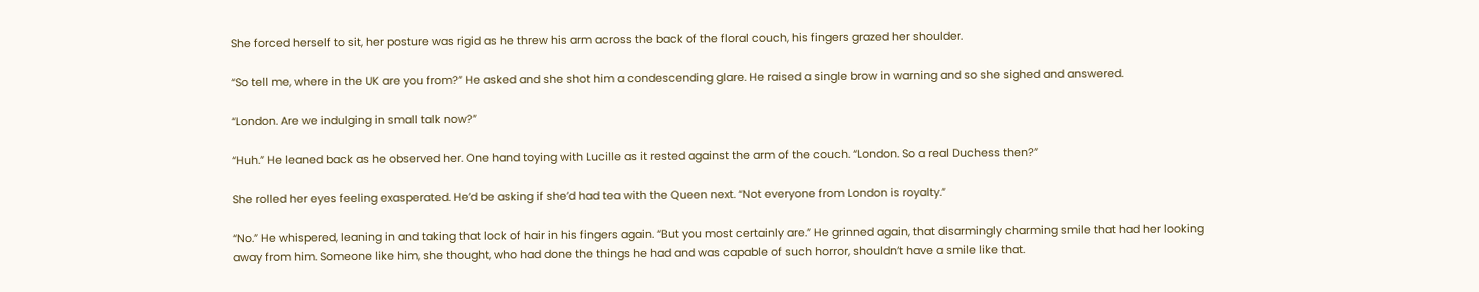She forced herself to sit, her posture was rigid as he threw his arm across the back of the floral couch, his fingers grazed her shoulder.

“So tell me, where in the UK are you from?” He asked and she shot him a condescending glare. He raised a single brow in warning and so she sighed and answered.

“London. Are we indulging in small talk now?”

“Huh.” He leaned back as he observed her. One hand toying with Lucille as it rested against the arm of the couch. “London. So a real Duchess then?”

She rolled her eyes feeling exasperated. He’d be asking if she’d had tea with the Queen next. “Not everyone from London is royalty.”

“No.” He whispered, leaning in and taking that lock of hair in his fingers again. “But you most certainly are.” He grinned again, that disarmingly charming smile that had her looking away from him. Someone like him, she thought, who had done the things he had and was capable of such horror, shouldn’t have a smile like that.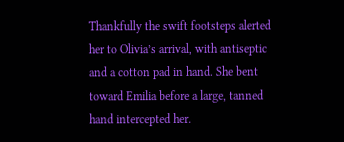Thankfully the swift footsteps alerted her to Olivia’s arrival, with antiseptic and a cotton pad in hand. She bent toward Emilia before a large, tanned hand intercepted her.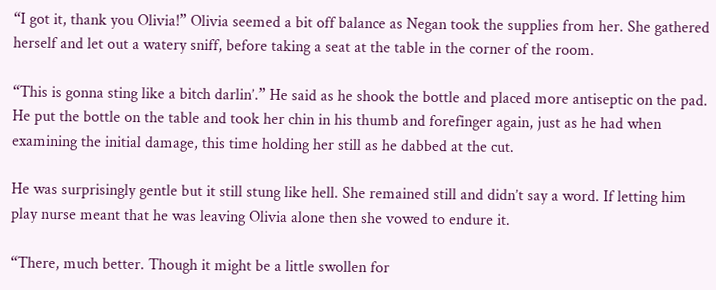“I got it, thank you Olivia!” Olivia seemed a bit off balance as Negan took the supplies from her. She gathered herself and let out a watery sniff, before taking a seat at the table in the corner of the room.

“This is gonna sting like a bitch darlin’.” He said as he shook the bottle and placed more antiseptic on the pad. He put the bottle on the table and took her chin in his thumb and forefinger again, just as he had when examining the initial damage, this time holding her still as he dabbed at the cut.

He was surprisingly gentle but it still stung like hell. She remained still and didn’t say a word. If letting him play nurse meant that he was leaving Olivia alone then she vowed to endure it.

“There, much better. Though it might be a little swollen for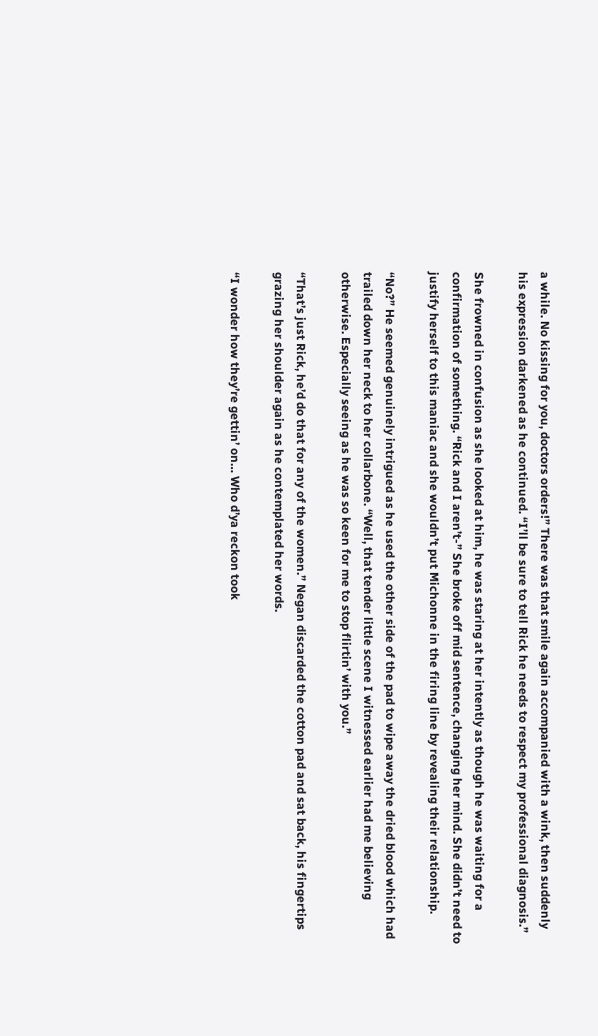a while. No kissing for you, doctors orders!” There was that smile again accompanied with a wink, then suddenly his expression darkened as he continued. “I’ll be sure to tell Rick he needs to respect my professional diagnosis.”

She frowned in confusion as she looked at him, he was staring at her intently as though he was waiting for a confirmation of something. “Rick and I aren’t-” She broke off mid sentence, changing her mind. She didn’t need to justify herself to this maniac and she wouldn’t put Michonne in the firing line by revealing their relationship.

“No?” He seemed genuinely intrigued as he used the other side of the pad to wipe away the dried blood which had trailed down her neck to her collarbone. “Well, that tender little scene I witnessed earlier had me believing otherwise. Especially seeing as he was so keen for me to stop flirtin’ with you.”

“That’s just Rick, he’d do that for any of the women.” Negan discarded the cotton pad and sat back, his fingertips grazing her shoulder again as he contemplated her words.

“I wonder how they’re gettin’ on… Who d’ya reckon took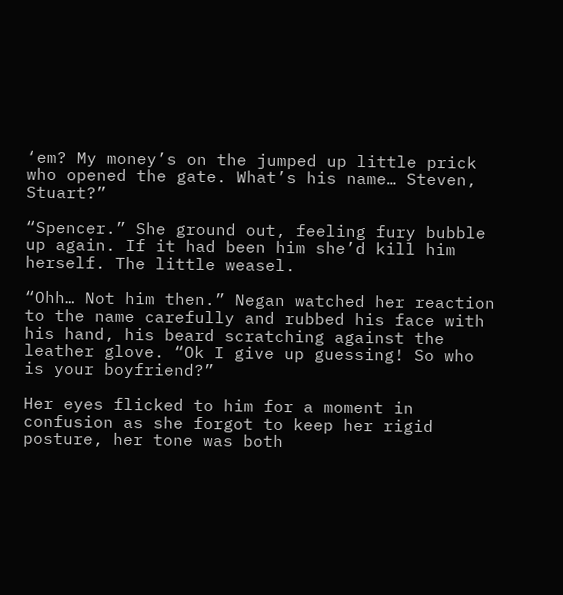‘em? My money’s on the jumped up little prick who opened the gate. What’s his name… Steven, Stuart?”

“Spencer.” She ground out, feeling fury bubble up again. If it had been him she’d kill him herself. The little weasel.

“Ohh… Not him then.” Negan watched her reaction to the name carefully and rubbed his face with his hand, his beard scratching against the leather glove. “Ok I give up guessing! So who is your boyfriend?”

Her eyes flicked to him for a moment in confusion as she forgot to keep her rigid posture, her tone was both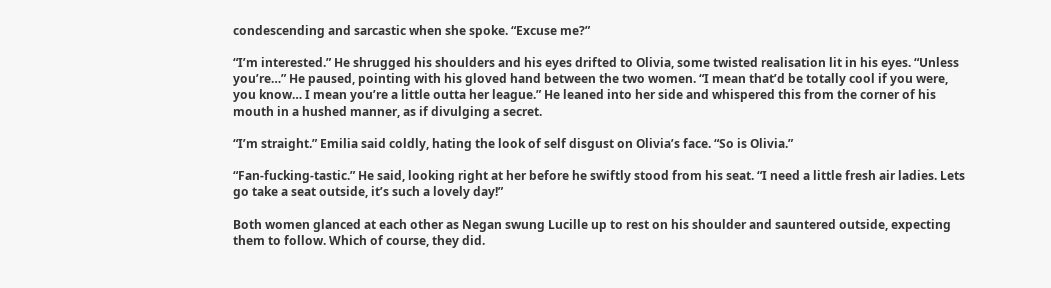condescending and sarcastic when she spoke. “Excuse me?”

“I’m interested.” He shrugged his shoulders and his eyes drifted to Olivia, some twisted realisation lit in his eyes. “Unless you’re…” He paused, pointing with his gloved hand between the two women. “I mean that’d be totally cool if you were, you know… I mean you’re a little outta her league.” He leaned into her side and whispered this from the corner of his mouth in a hushed manner, as if divulging a secret.

“I’m straight.” Emilia said coldly, hating the look of self disgust on Olivia’s face. “So is Olivia.”

“Fan-fucking-tastic.” He said, looking right at her before he swiftly stood from his seat. “I need a little fresh air ladies. Lets go take a seat outside, it’s such a lovely day!”

Both women glanced at each other as Negan swung Lucille up to rest on his shoulder and sauntered outside, expecting them to follow. Which of course, they did.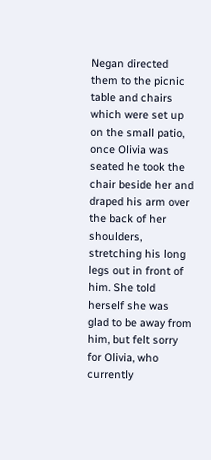Negan directed them to the picnic table and chairs which were set up on the small patio, once Olivia was seated he took the chair beside her and draped his arm over the back of her shoulders, stretching his long legs out in front of him. She told herself she was glad to be away from him, but felt sorry for Olivia, who currently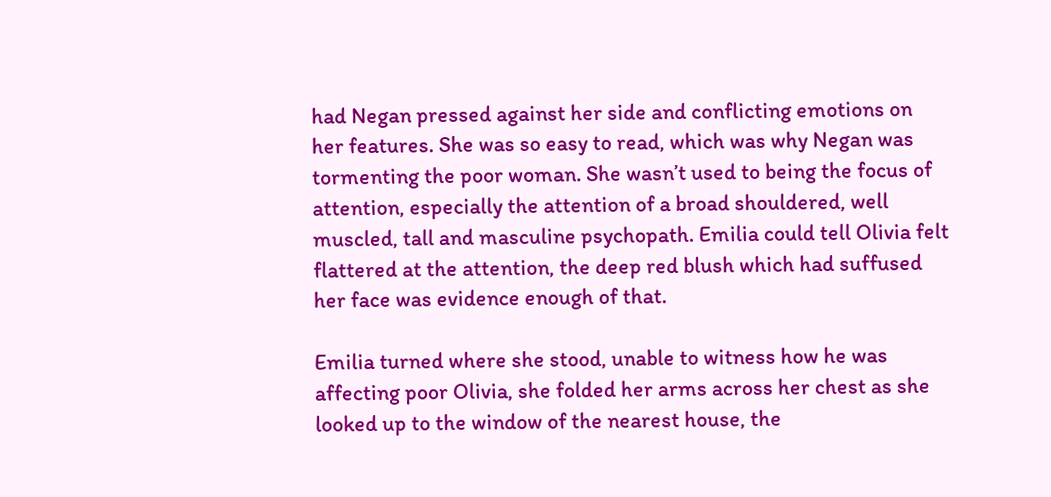had Negan pressed against her side and conflicting emotions on her features. She was so easy to read, which was why Negan was tormenting the poor woman. She wasn’t used to being the focus of attention, especially the attention of a broad shouldered, well muscled, tall and masculine psychopath. Emilia could tell Olivia felt flattered at the attention, the deep red blush which had suffused her face was evidence enough of that.

Emilia turned where she stood, unable to witness how he was affecting poor Olivia, she folded her arms across her chest as she looked up to the window of the nearest house, the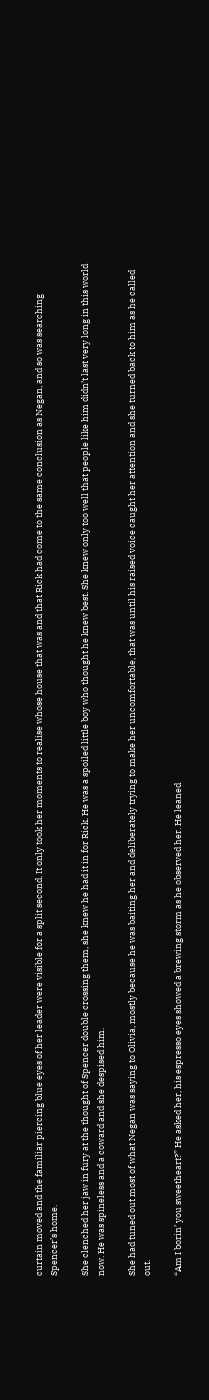curtain moved and the familiar piercing blue eyes of her leader were visible for a split second. It only took her moments to realise whose house that was and that Rick had come to the same conclusion as Negan, and so was searching Spencer’s home.

She clenched her jaw in fury at the thought of Spencer double crossing them, she knew he had it in for Rick. He was a spoiled little boy who thought he knew best. She knew only too well that people like him didn’t last very long in this world now. He was spineless and a coward and she despised him.

She had tuned out most of what Negan was saying to Olivia, mostly because he was baiting her and deliberately trying to make her uncomfortable, that was until his raised voice caught her attention and she turned back to him as he called out.

“Am I borin’ you sweetheart?” He asked her, his espresso eyes showed a brewing storm as he observed her. He leaned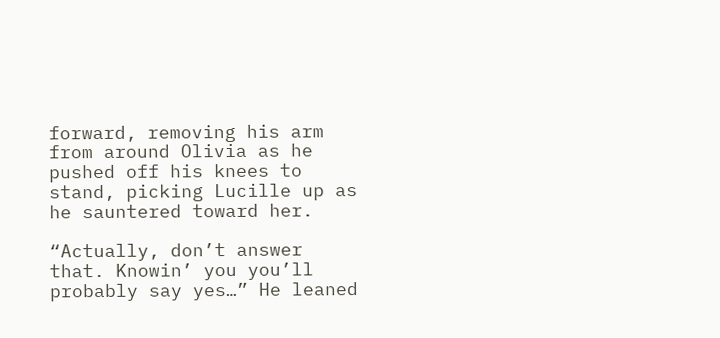forward, removing his arm from around Olivia as he pushed off his knees to stand, picking Lucille up as he sauntered toward her.

“Actually, don’t answer that. Knowin’ you you’ll probably say yes…” He leaned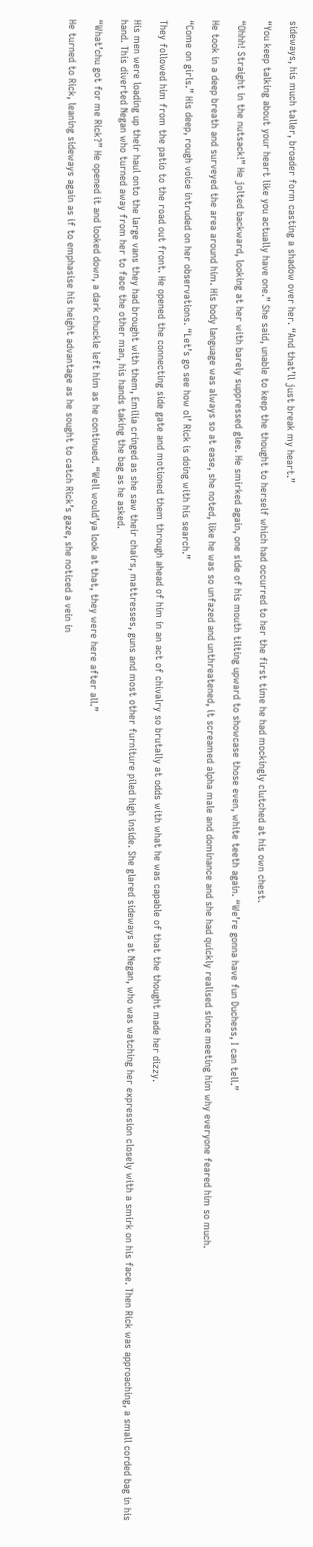sideways, his much taller, broader form casting a shadow over her. “And that’ll just break my heart.”

“You keep talking about your heart like you actually have one.” She said, unable to keep the thought to herself which had occurred to her the first time he had mockingly clutched at his own chest.

“Ohhh! Straight in the nutsack!” He jolted backward, looking at her with barely suppressed glee. He smirked again, one side of his mouth tilting upward to showcase those even, white teeth again. “We’re gonna have fun Duchess, I can tell.”

He took in a deep breath and surveyed the area around him. His body language was always so at ease, she noted, like he was so unfazed and unthreatened, it screamed alpha male and dominance and she had quickly realised since meeting him why everyone feared him so much.

“Come on girls.” His deep, rough voice intruded on her observations. “Let’s go see how ol’ Rick is doing with his search.”

They followed him from the patio to the road out front. He opened the connecting side gate and motioned them through ahead of him in an act of chivalry so brutally at odds with what he was capable of that the thought made her dizzy.

His men were loading up their haul onto the large vans they had brought with them, Emilia cringed as she saw their chairs, mattresses, guns and most other furniture piled high inside. She glared sideways at Negan, who was watching her expression closely with a smirk on his face. Then Rick was approaching, a small corded bag in his hand. This diverted Negan who turned away from her to face the other man, his hands taking the bag as he asked.

“What’chu got for me Rick?” He opened it and looked down, a dark chuckle left him as he continued. “Well would’ya look at that, they were here after all.”

He turned to Rick, leaning sideways again as if to emphasise his height advantage as he sought to catch Rick’s gaze, she noticed a vein in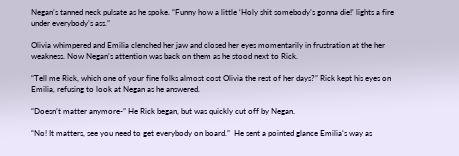Negan’s tanned neck pulsate as he spoke. “Funny how a little ‘Holy shit somebody’s gonna die!’ lights a fire under everybody’s ass.”

Olivia whimpered and Emilia clenched her jaw and closed her eyes momentarily in frustration at the her weakness. Now Negan’s attention was back on them as he stood next to Rick.

“Tell me Rick, which one of your fine folks almost cost Olivia the rest of her days?” Rick kept his eyes on Emilia, refusing to look at Negan as he answered.

“Doesn’t matter anymore-” He Rick began, but was quickly cut off by Negan.

“No! It matters, see you need to get everybody on board.”  He sent a pointed glance Emilia’s way as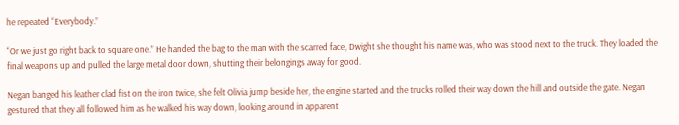he repeated “Everybody.”

“Or we just go right back to square one.” He handed the bag to the man with the scarred face, Dwight she thought his name was, who was stood next to the truck. They loaded the final weapons up and pulled the large metal door down, shutting their belongings away for good.

Negan banged his leather clad fist on the iron twice, she felt Olivia jump beside her, the engine started and the trucks rolled their way down the hill and outside the gate. Negan gestured that they all followed him as he walked his way down, looking around in apparent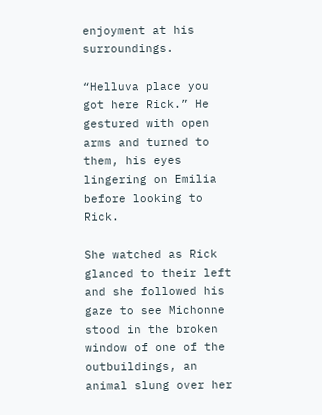enjoyment at his surroundings.

“Helluva place you got here Rick.” He gestured with open arms and turned to them, his eyes lingering on Emilia before looking to Rick.

She watched as Rick glanced to their left and she followed his gaze to see Michonne stood in the broken window of one of the outbuildings, an animal slung over her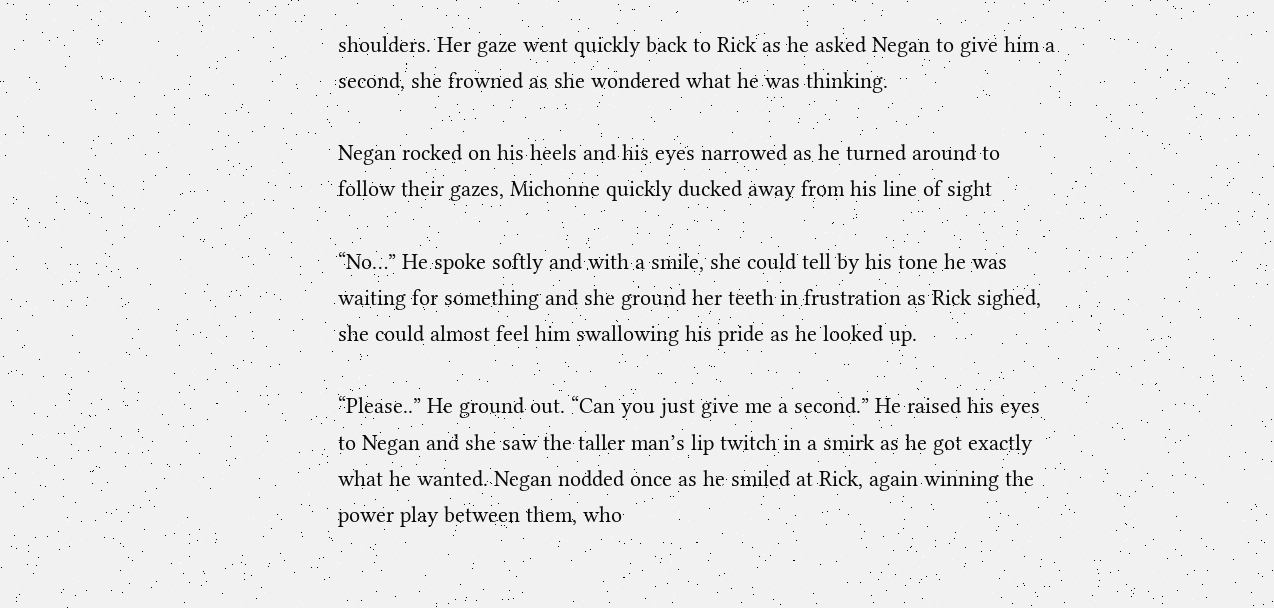shoulders. Her gaze went quickly back to Rick as he asked Negan to give him a second, she frowned as she wondered what he was thinking.

Negan rocked on his heels and his eyes narrowed as he turned around to follow their gazes, Michonne quickly ducked away from his line of sight

“No…” He spoke softly and with a smile, she could tell by his tone he was waiting for something and she ground her teeth in frustration as Rick sighed, she could almost feel him swallowing his pride as he looked up.

“Please..” He ground out. “Can you just give me a second.” He raised his eyes to Negan and she saw the taller man’s lip twitch in a smirk as he got exactly what he wanted. Negan nodded once as he smiled at Rick, again winning the power play between them, who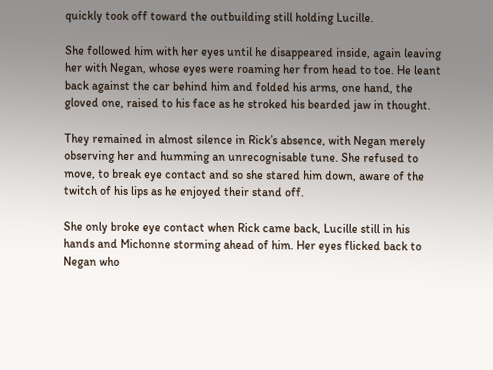quickly took off toward the outbuilding still holding Lucille.

She followed him with her eyes until he disappeared inside, again leaving her with Negan, whose eyes were roaming her from head to toe. He leant back against the car behind him and folded his arms, one hand, the gloved one, raised to his face as he stroked his bearded jaw in thought.

They remained in almost silence in Rick’s absence, with Negan merely observing her and humming an unrecognisable tune. She refused to move, to break eye contact and so she stared him down, aware of the twitch of his lips as he enjoyed their stand off.

She only broke eye contact when Rick came back, Lucille still in his hands and Michonne storming ahead of him. Her eyes flicked back to Negan who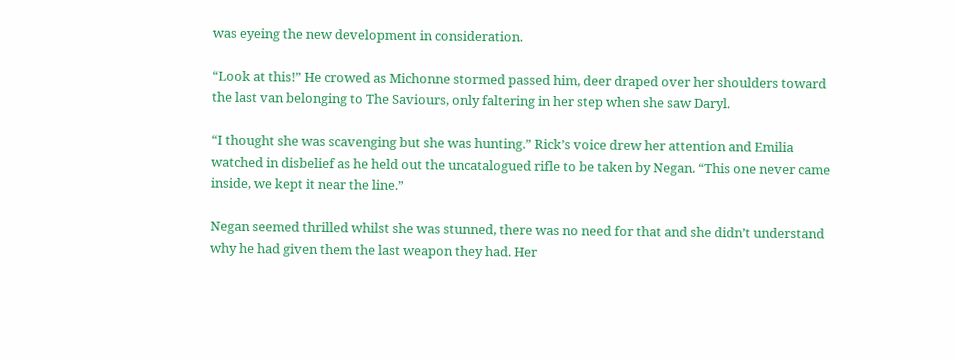was eyeing the new development in consideration.

“Look at this!” He crowed as Michonne stormed passed him, deer draped over her shoulders toward the last van belonging to The Saviours, only faltering in her step when she saw Daryl.

“I thought she was scavenging but she was hunting.” Rick’s voice drew her attention and Emilia watched in disbelief as he held out the uncatalogued rifle to be taken by Negan. “This one never came inside, we kept it near the line.”

Negan seemed thrilled whilst she was stunned, there was no need for that and she didn’t understand why he had given them the last weapon they had. Her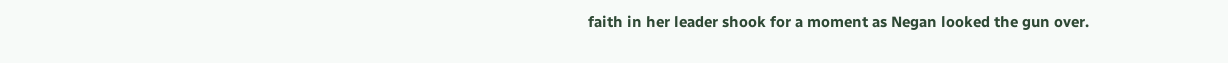faith in her leader shook for a moment as Negan looked the gun over.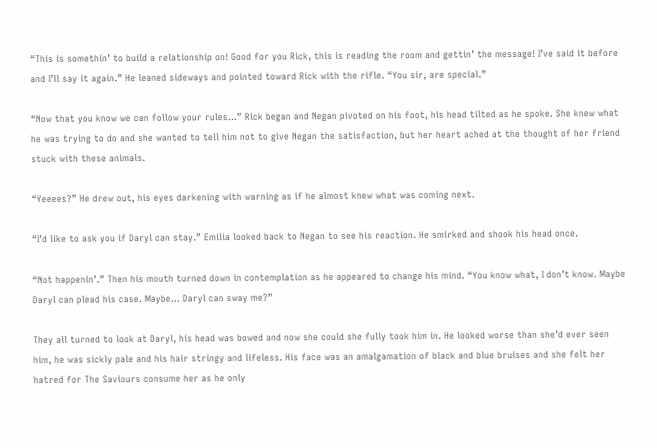“This is somethin’ to build a relationship on! Good for you Rick, this is reading the room and gettin’ the message! I’ve said it before and I’ll say it again.” He leaned sideways and pointed toward Rick with the rifle. “You sir, are special.”

“Now that you know we can follow your rules…” Rick began and Negan pivoted on his foot, his head tilted as he spoke. She knew what he was trying to do and she wanted to tell him not to give Negan the satisfaction, but her heart ached at the thought of her friend stuck with these animals.

“Yeeees?” He drew out, his eyes darkening with warning as if he almost knew what was coming next.

“I’d like to ask you if Daryl can stay.” Emilia looked back to Negan to see his reaction. He smirked and shook his head once.

“Not happenin’.” Then his mouth turned down in contemplation as he appeared to change his mind. “You know what, I don’t know. Maybe Daryl can plead his case. Maybe… Daryl can sway me?”

They all turned to look at Daryl, his head was bowed and now she could she fully took him in. He looked worse than she’d ever seen him, he was sickly pale and his hair stringy and lifeless. His face was an amalgamation of black and blue bruises and she felt her hatred for The Saviours consume her as he only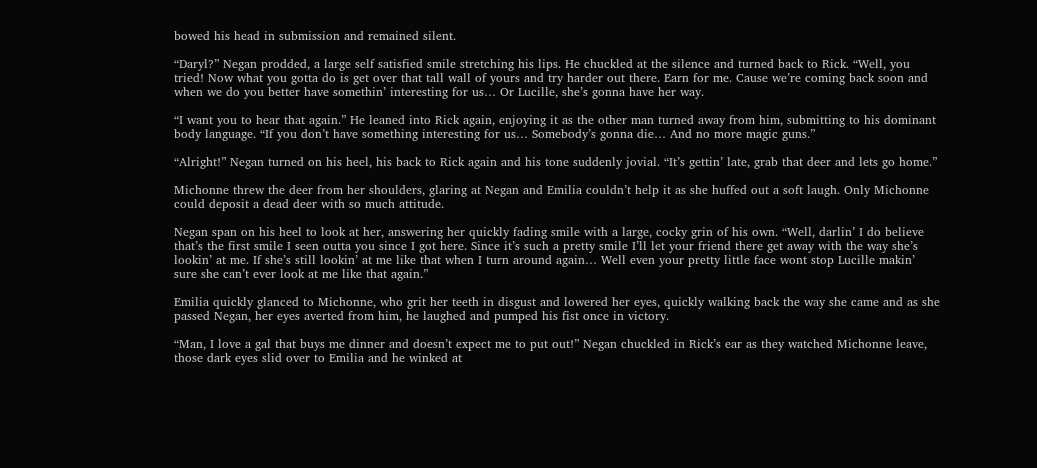bowed his head in submission and remained silent.

“Daryl?” Negan prodded, a large self satisfied smile stretching his lips. He chuckled at the silence and turned back to Rick. “Well, you tried! Now what you gotta do is get over that tall wall of yours and try harder out there. Earn for me. Cause we’re coming back soon and when we do you better have somethin’ interesting for us… Or Lucille, she’s gonna have her way.

“I want you to hear that again.” He leaned into Rick again, enjoying it as the other man turned away from him, submitting to his dominant body language. “If you don’t have something interesting for us… Somebody’s gonna die… And no more magic guns.”

“Alright!” Negan turned on his heel, his back to Rick again and his tone suddenly jovial. “It’s gettin’ late, grab that deer and lets go home.”

Michonne threw the deer from her shoulders, glaring at Negan and Emilia couldn’t help it as she huffed out a soft laugh. Only Michonne could deposit a dead deer with so much attitude.

Negan span on his heel to look at her, answering her quickly fading smile with a large, cocky grin of his own. “Well, darlin’ I do believe that’s the first smile I seen outta you since I got here. Since it’s such a pretty smile I’ll let your friend there get away with the way she’s lookin’ at me. If she’s still lookin’ at me like that when I turn around again… Well even your pretty little face wont stop Lucille makin’ sure she can’t ever look at me like that again.”

Emilia quickly glanced to Michonne, who grit her teeth in disgust and lowered her eyes, quickly walking back the way she came and as she passed Negan, her eyes averted from him, he laughed and pumped his fist once in victory.

“Man, I love a gal that buys me dinner and doesn’t expect me to put out!” Negan chuckled in Rick’s ear as they watched Michonne leave, those dark eyes slid over to Emilia and he winked at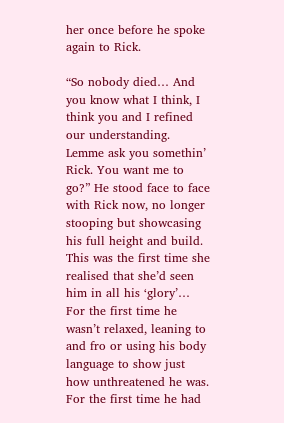her once before he spoke again to Rick.

“So nobody died… And you know what I think, I think you and I refined our understanding. Lemme ask you somethin’ Rick. You want me to go?” He stood face to face with Rick now, no longer stooping but showcasing his full height and build. This was the first time she realised that she’d seen him in all his ‘glory’… For the first time he wasn’t relaxed, leaning to and fro or using his body language to show just how unthreatened he was. For the first time he had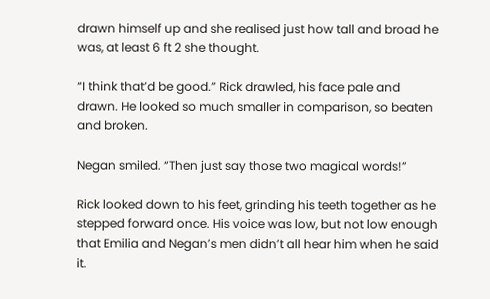drawn himself up and she realised just how tall and broad he was, at least 6 ft 2 she thought.

“I think that’d be good.” Rick drawled, his face pale and drawn. He looked so much smaller in comparison, so beaten and broken.

Negan smiled. “Then just say those two magical words!”

Rick looked down to his feet, grinding his teeth together as he stepped forward once. His voice was low, but not low enough that Emilia and Negan’s men didn’t all hear him when he said it.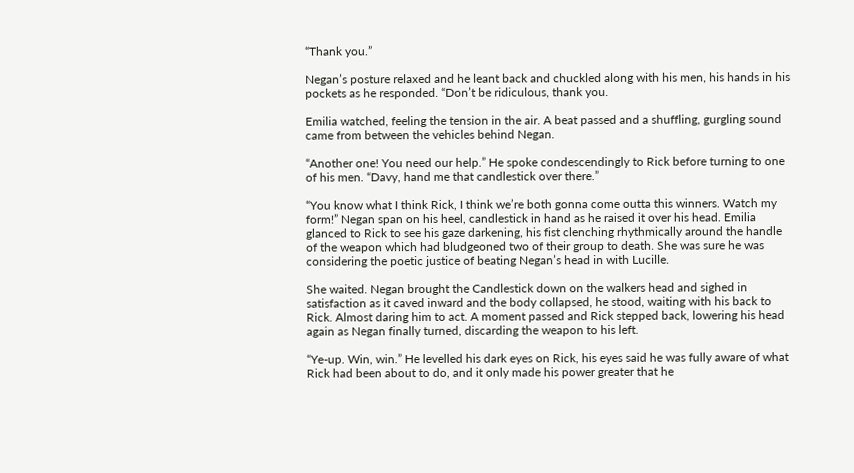“Thank you.”

Negan’s posture relaxed and he leant back and chuckled along with his men, his hands in his pockets as he responded. “Don’t be ridiculous, thank you.

Emilia watched, feeling the tension in the air. A beat passed and a shuffling, gurgling sound came from between the vehicles behind Negan.

“Another one! You need our help.” He spoke condescendingly to Rick before turning to one of his men. “Davy, hand me that candlestick over there.”

“You know what I think Rick, I think we’re both gonna come outta this winners. Watch my form!” Negan span on his heel, candlestick in hand as he raised it over his head. Emilia glanced to Rick to see his gaze darkening, his fist clenching rhythmically around the handle of the weapon which had bludgeoned two of their group to death. She was sure he was considering the poetic justice of beating Negan’s head in with Lucille.

She waited. Negan brought the Candlestick down on the walkers head and sighed in satisfaction as it caved inward and the body collapsed, he stood, waiting with his back to Rick. Almost daring him to act. A moment passed and Rick stepped back, lowering his head again as Negan finally turned, discarding the weapon to his left.

“Ye-up. Win, win.” He levelled his dark eyes on Rick, his eyes said he was fully aware of what Rick had been about to do, and it only made his power greater that he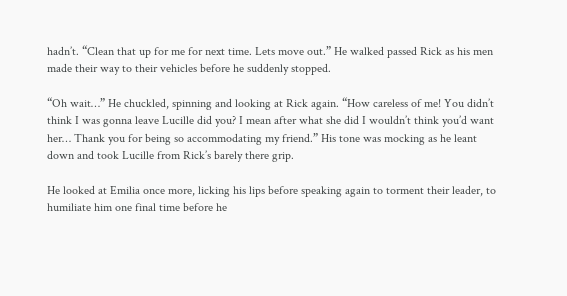hadn’t. “Clean that up for me for next time. Lets move out.” He walked passed Rick as his men made their way to their vehicles before he suddenly stopped.

“Oh wait…” He chuckled, spinning and looking at Rick again. “How careless of me! You didn’t think I was gonna leave Lucille did you? I mean after what she did I wouldn’t think you’d want her… Thank you for being so accommodating my friend.” His tone was mocking as he leant down and took Lucille from Rick’s barely there grip.

He looked at Emilia once more, licking his lips before speaking again to torment their leader, to humiliate him one final time before he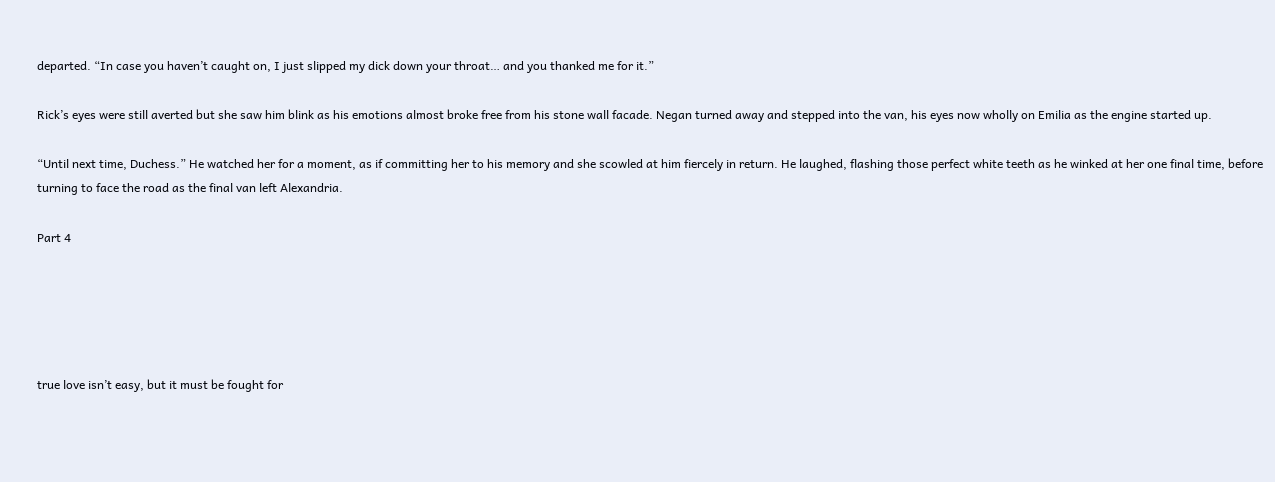departed. “In case you haven’t caught on, I just slipped my dick down your throat… and you thanked me for it.”

Rick’s eyes were still averted but she saw him blink as his emotions almost broke free from his stone wall facade. Negan turned away and stepped into the van, his eyes now wholly on Emilia as the engine started up.

“Until next time, Duchess.” He watched her for a moment, as if committing her to his memory and she scowled at him fiercely in return. He laughed, flashing those perfect white teeth as he winked at her one final time, before turning to face the road as the final van left Alexandria.

Part 4





true love isn’t easy, but it must be fought for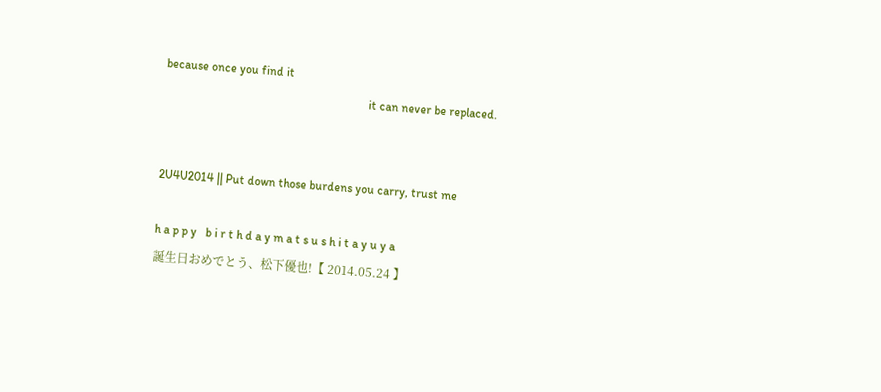because once you find it
                                                                    it can never be replaced.


2U4U2014 || Put down those burdens you carry, trust me

h a p p y   b i r t h d a y m a t s u s h i t a y u y a
誕生日おめでとう、松下優也!【 2014.05.24 】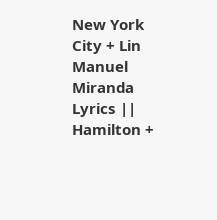New York City + Lin Manuel Miranda Lyrics || Hamilton +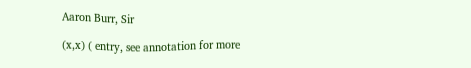Aaron Burr, Sir

(x,x) ( entry, see annotation for more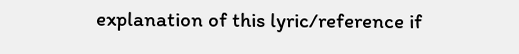explanation of this lyric/reference if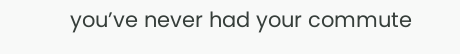you’ve never had your commute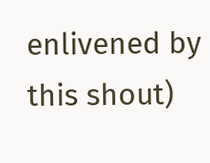enlivened by this shout)